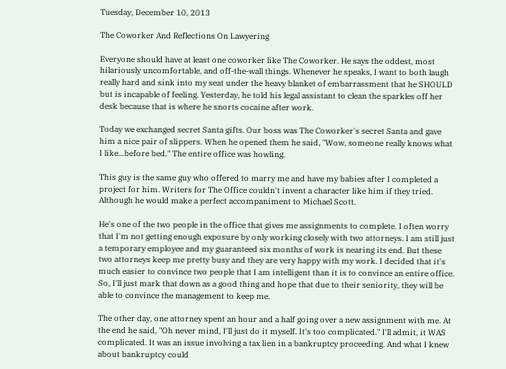Tuesday, December 10, 2013

The Coworker And Reflections On Lawyering

Everyone should have at least one coworker like The Coworker. He says the oddest, most hilariously uncomfortable, and off-the-wall things. Whenever he speaks, I want to both laugh really hard and sink into my seat under the heavy blanket of embarrassment that he SHOULD but is incapable of feeling. Yesterday, he told his legal assistant to clean the sparkles off her desk because that is where he snorts cocaine after work.

Today we exchanged secret Santa gifts. Our boss was The Coworker's secret Santa and gave him a nice pair of slippers. When he opened them he said, "Wow, someone really knows what I like...before bed." The entire office was howling.

This guy is the same guy who offered to marry me and have my babies after I completed a project for him. Writers for The Office couldn't invent a character like him if they tried. Although he would make a perfect accompaniment to Michael Scott.

He's one of the two people in the office that gives me assignments to complete. I often worry that I'm not getting enough exposure by only working closely with two attorneys. I am still just a temporary employee and my guaranteed six months of work is nearing its end. But these two attorneys keep me pretty busy and they are very happy with my work. I decided that it's much easier to convince two people that I am intelligent than it is to convince an entire office. So, I'll just mark that down as a good thing and hope that due to their seniority, they will be able to convince the management to keep me.

The other day, one attorney spent an hour and a half going over a new assignment with me. At the end he said, "Oh never mind, I'll just do it myself. It's too complicated." I'll admit, it WAS complicated. It was an issue involving a tax lien in a bankruptcy proceeding. And what I knew about bankruptcy could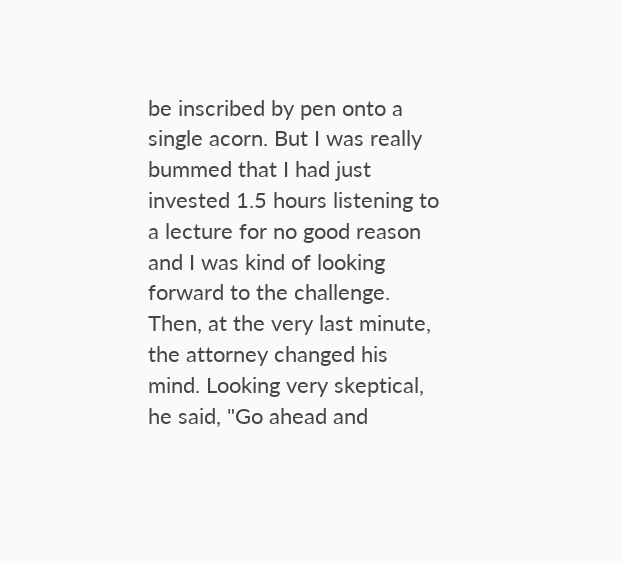be inscribed by pen onto a single acorn. But I was really bummed that I had just invested 1.5 hours listening to a lecture for no good reason and I was kind of looking forward to the challenge. Then, at the very last minute, the attorney changed his mind. Looking very skeptical, he said, "Go ahead and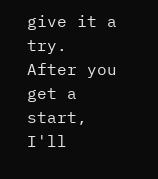give it a try. After you get a start, I'll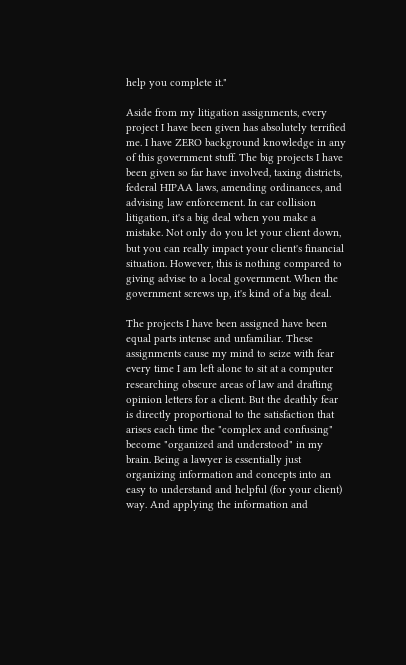help you complete it."

Aside from my litigation assignments, every project I have been given has absolutely terrified me. I have ZERO background knowledge in any of this government stuff. The big projects I have been given so far have involved, taxing districts, federal HIPAA laws, amending ordinances, and advising law enforcement. In car collision litigation, it's a big deal when you make a mistake. Not only do you let your client down, but you can really impact your client's financial situation. However, this is nothing compared to giving advise to a local government. When the government screws up, it's kind of a big deal.

The projects I have been assigned have been equal parts intense and unfamiliar. These assignments cause my mind to seize with fear every time I am left alone to sit at a computer researching obscure areas of law and drafting opinion letters for a client. But the deathly fear is directly proportional to the satisfaction that arises each time the "complex and confusing" become "organized and understood" in my brain. Being a lawyer is essentially just organizing information and concepts into an easy to understand and helpful (for your client) way. And applying the information and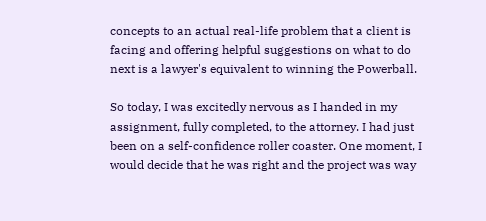concepts to an actual real-life problem that a client is facing and offering helpful suggestions on what to do next is a lawyer's equivalent to winning the Powerball.

So today, I was excitedly nervous as I handed in my assignment, fully completed, to the attorney. I had just been on a self-confidence roller coaster. One moment, I would decide that he was right and the project was way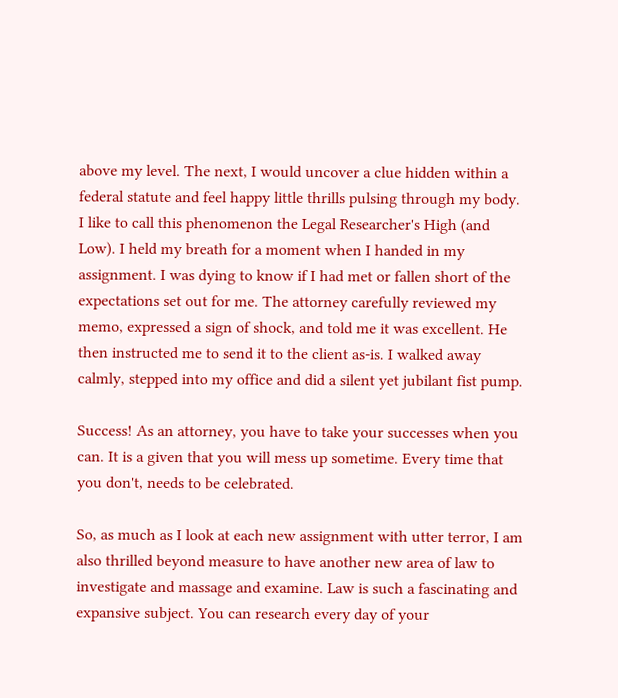above my level. The next, I would uncover a clue hidden within a federal statute and feel happy little thrills pulsing through my body. I like to call this phenomenon the Legal Researcher's High (and Low). I held my breath for a moment when I handed in my assignment. I was dying to know if I had met or fallen short of the expectations set out for me. The attorney carefully reviewed my memo, expressed a sign of shock, and told me it was excellent. He then instructed me to send it to the client as-is. I walked away calmly, stepped into my office and did a silent yet jubilant fist pump.

Success! As an attorney, you have to take your successes when you can. It is a given that you will mess up sometime. Every time that you don't, needs to be celebrated.

So, as much as I look at each new assignment with utter terror, I am also thrilled beyond measure to have another new area of law to investigate and massage and examine. Law is such a fascinating and expansive subject. You can research every day of your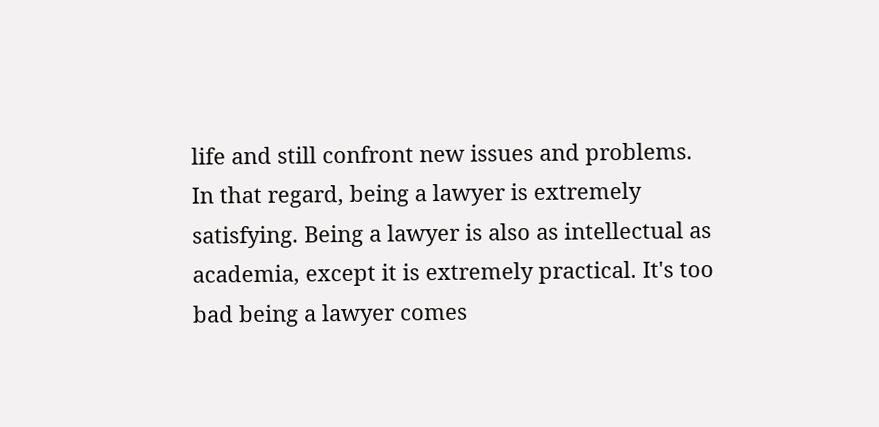life and still confront new issues and problems. In that regard, being a lawyer is extremely satisfying. Being a lawyer is also as intellectual as academia, except it is extremely practical. It's too bad being a lawyer comes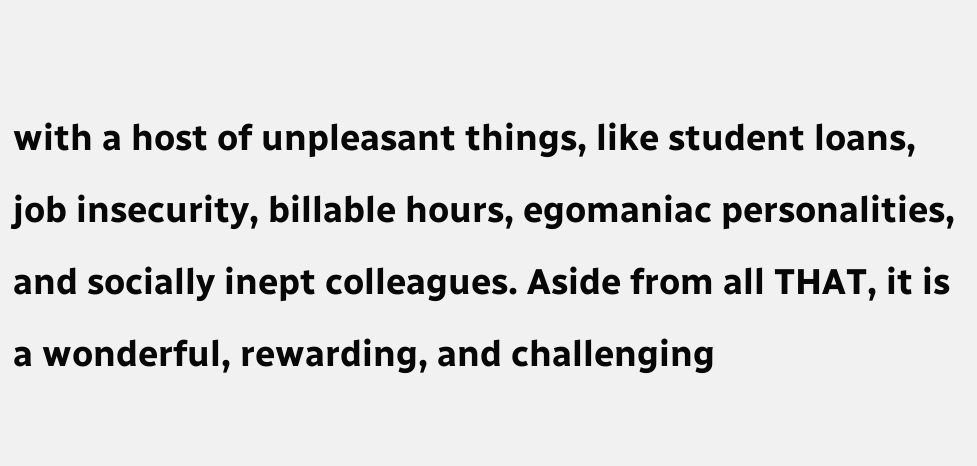with a host of unpleasant things, like student loans, job insecurity, billable hours, egomaniac personalities, and socially inept colleagues. Aside from all THAT, it is a wonderful, rewarding, and challenging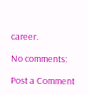career.

No comments:

Post a Comment